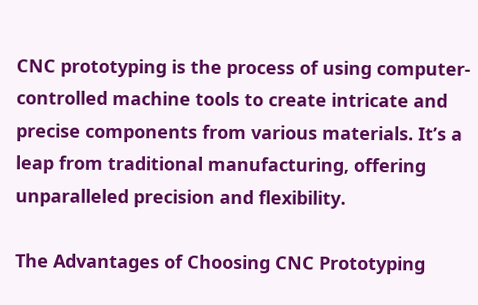CNC prototyping is the process of using computer-controlled machine tools to create intricate and precise components from various materials. It’s a leap from traditional manufacturing, offering unparalleled precision and flexibility.

The Advantages of Choosing CNC Prototyping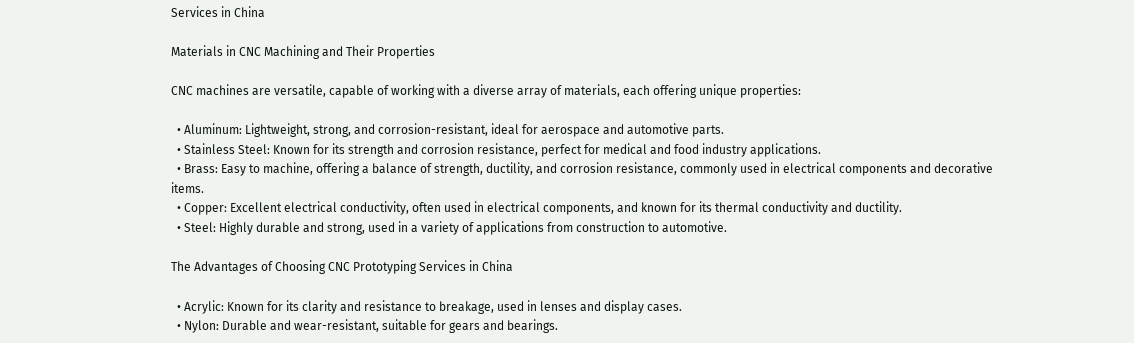Services in China

Materials in CNC Machining and Their Properties

CNC machines are versatile, capable of working with a diverse array of materials, each offering unique properties:

  • Aluminum: Lightweight, strong, and corrosion-resistant, ideal for aerospace and automotive parts.
  • Stainless Steel: Known for its strength and corrosion resistance, perfect for medical and food industry applications.
  • Brass: Easy to machine, offering a balance of strength, ductility, and corrosion resistance, commonly used in electrical components and decorative items.
  • Copper: Excellent electrical conductivity, often used in electrical components, and known for its thermal conductivity and ductility.
  • Steel: Highly durable and strong, used in a variety of applications from construction to automotive.

The Advantages of Choosing CNC Prototyping Services in China

  • Acrylic: Known for its clarity and resistance to breakage, used in lenses and display cases.
  • Nylon: Durable and wear-resistant, suitable for gears and bearings.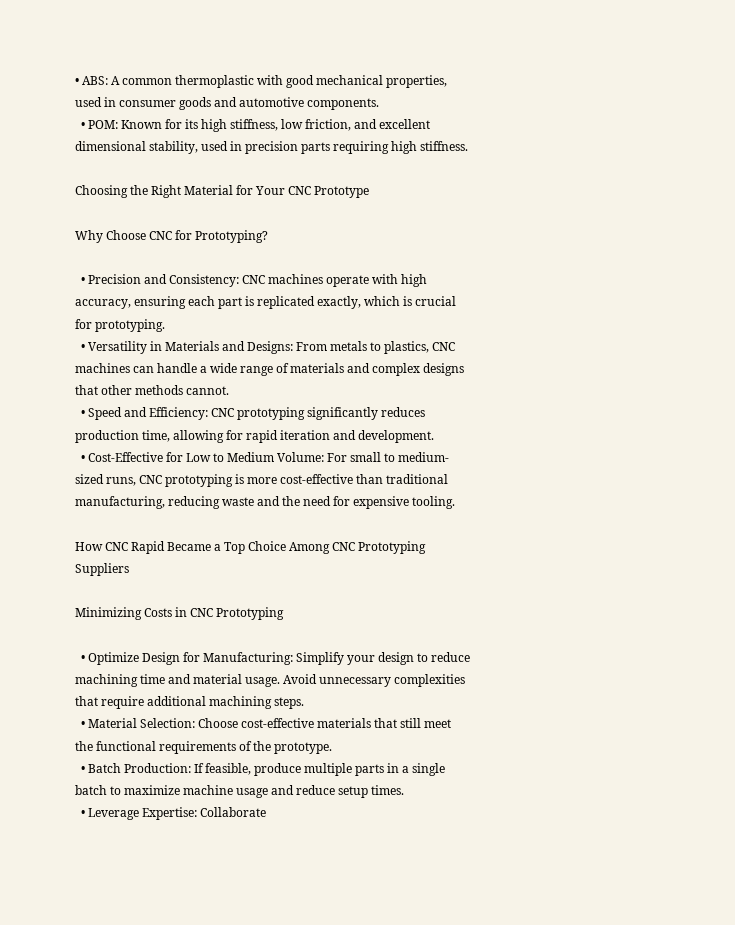• ABS: A common thermoplastic with good mechanical properties, used in consumer goods and automotive components.
  • POM: Known for its high stiffness, low friction, and excellent dimensional stability, used in precision parts requiring high stiffness.

Choosing the Right Material for Your CNC Prototype

Why Choose CNC for Prototyping?

  • Precision and Consistency: CNC machines operate with high accuracy, ensuring each part is replicated exactly, which is crucial for prototyping.
  • Versatility in Materials and Designs: From metals to plastics, CNC machines can handle a wide range of materials and complex designs that other methods cannot.
  • Speed and Efficiency: CNC prototyping significantly reduces production time, allowing for rapid iteration and development.
  • Cost-Effective for Low to Medium Volume: For small to medium-sized runs, CNC prototyping is more cost-effective than traditional manufacturing, reducing waste and the need for expensive tooling.

How CNC Rapid Became a Top Choice Among CNC Prototyping Suppliers

Minimizing Costs in CNC Prototyping

  • Optimize Design for Manufacturing: Simplify your design to reduce machining time and material usage. Avoid unnecessary complexities that require additional machining steps.
  • Material Selection: Choose cost-effective materials that still meet the functional requirements of the prototype.
  • Batch Production: If feasible, produce multiple parts in a single batch to maximize machine usage and reduce setup times.
  • Leverage Expertise: Collaborate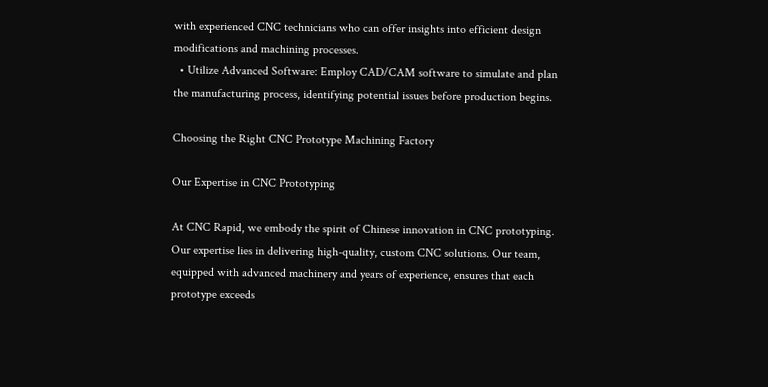with experienced CNC technicians who can offer insights into efficient design modifications and machining processes.
  • Utilize Advanced Software: Employ CAD/CAM software to simulate and plan the manufacturing process, identifying potential issues before production begins.

Choosing the Right CNC Prototype Machining Factory

Our Expertise in CNC Prototyping

At CNC Rapid, we embody the spirit of Chinese innovation in CNC prototyping. Our expertise lies in delivering high-quality, custom CNC solutions. Our team, equipped with advanced machinery and years of experience, ensures that each prototype exceeds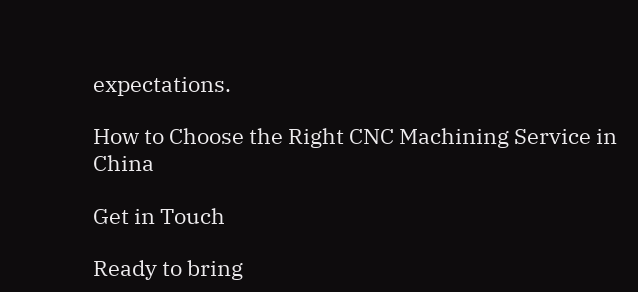expectations.

How to Choose the Right CNC Machining Service in China

Get in Touch

Ready to bring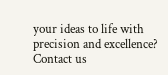your ideas to life with precision and excellence? Contact us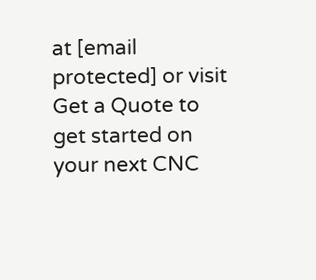at [email protected] or visit Get a Quote to get started on your next CNC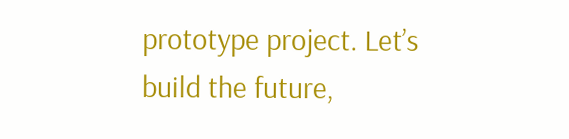prototype project. Let’s build the future,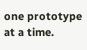one prototype at a time.